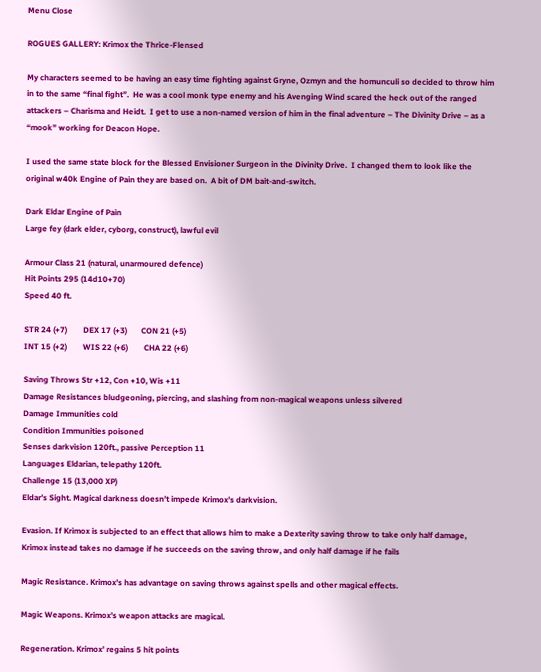Menu Close

ROGUES GALLERY: Krimox the Thrice-Flensed

My characters seemed to be having an easy time fighting against Gryne, Ozmyn and the homunculi so decided to throw him in to the same “final fight”.  He was a cool monk type enemy and his Avenging Wind scared the heck out of the ranged attackers – Charisma and Heidt.  I get to use a non-named version of him in the final adventure – The Divinity Drive – as a “mook” working for Deacon Hope.

I used the same state block for the Blessed Envisioner Surgeon in the Divinity Drive.  I changed them to look like the original w40k Engine of Pain they are based on.  A bit of DM bait-and-switch.

Dark Eldar Engine of Pain
Large fey (dark elder, cyborg, construct), lawful evil

Armour Class 21 (natural, unarmoured defence)
Hit Points 295 (14d10+70)
Speed 40 ft.

STR 24 (+7)        DEX 17 (+3)       CON 21 (+5)
INT 15 (+2)        WIS 22 (+6)        CHA 22 (+6)

Saving Throws Str +12, Con +10, Wis +11
Damage Resistances bludgeoning, piercing, and slashing from non-magical weapons unless silvered
Damage Immunities cold
Condition Immunities poisoned
Senses darkvision 120ft., passive Perception 11
Languages Eldarian, telepathy 120ft.
Challenge 15 (13,000 XP)
Eldar’s Sight. Magical darkness doesn’t impede Krimox’s darkvision.

Evasion. If Krimox is subjected to an effect that allows him to make a Dexterity saving throw to take only half damage, Krimox instead takes no damage if he succeeds on the saving throw, and only half damage if he fails

Magic Resistance. Krimox’s has advantage on saving throws against spells and other magical effects.

Magic Weapons. Krimox’s weapon attacks are magical.

Regeneration. Krimox’ regains 5 hit points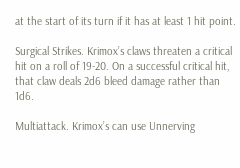at the start of its turn if it has at least 1 hit point.

Surgical Strikes. Krimox’s claws threaten a critical hit on a roll of 19-20. On a successful critical hit, that claw deals 2d6 bleed damage rather than 1d6.

Multiattack. Krimox’s can use Unnerving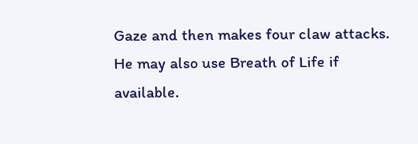Gaze and then makes four claw attacks. He may also use Breath of Life if available.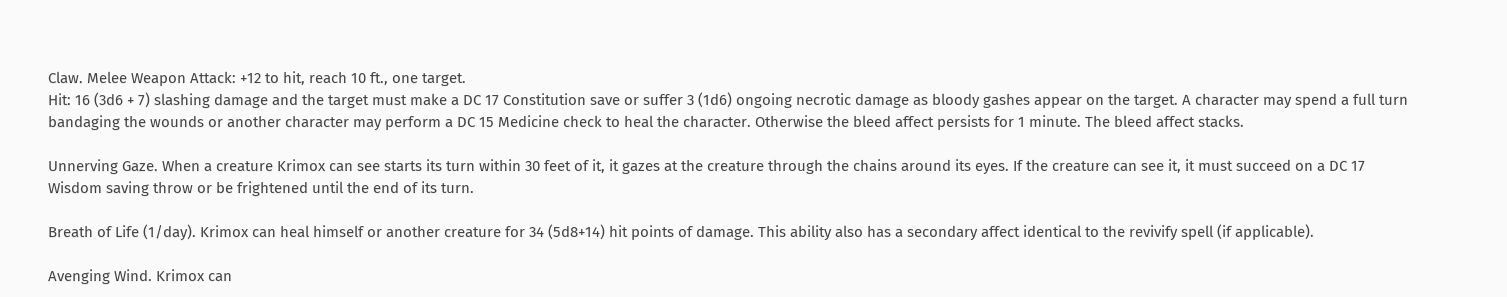Claw. Melee Weapon Attack: +12 to hit, reach 10 ft., one target.
Hit: 16 (3d6 + 7) slashing damage and the target must make a DC 17 Constitution save or suffer 3 (1d6) ongoing necrotic damage as bloody gashes appear on the target. A character may spend a full turn bandaging the wounds or another character may perform a DC 15 Medicine check to heal the character. Otherwise the bleed affect persists for 1 minute. The bleed affect stacks.

Unnerving Gaze. When a creature Krimox can see starts its turn within 30 feet of it, it gazes at the creature through the chains around its eyes. If the creature can see it, it must succeed on a DC 17 Wisdom saving throw or be frightened until the end of its turn.

Breath of Life (1/day). Krimox can heal himself or another creature for 34 (5d8+14) hit points of damage. This ability also has a secondary affect identical to the revivify spell (if applicable).

Avenging Wind. Krimox can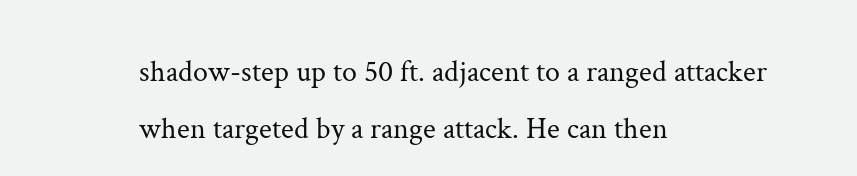shadow-step up to 50 ft. adjacent to a ranged attacker when targeted by a range attack. He can then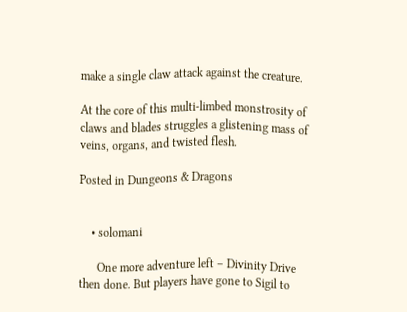make a single claw attack against the creature.

At the core of this multi-limbed monstrosity of claws and blades struggles a glistening mass of veins, organs, and twisted flesh.

Posted in Dungeons & Dragons


    • solomani

      One more adventure left – Divinity Drive then done. But players have gone to Sigil to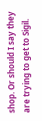shop. Or should I say they are trying to get to Sigil.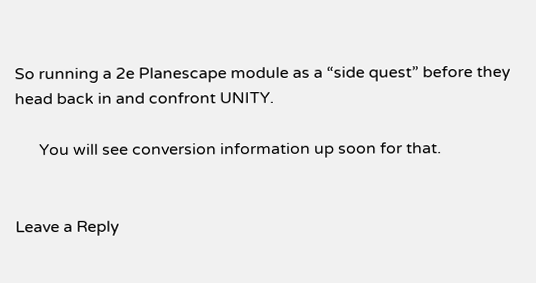So running a 2e Planescape module as a “side quest” before they head back in and confront UNITY.

      You will see conversion information up soon for that.


Leave a Reply